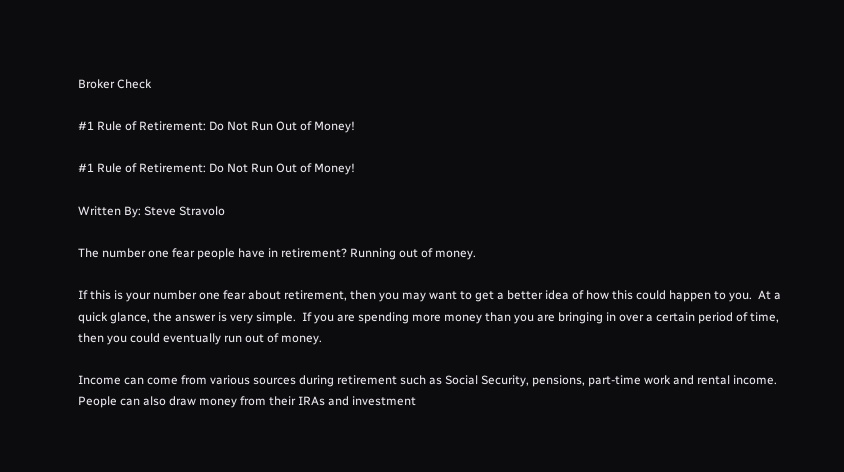Broker Check

#1 Rule of Retirement: Do Not Run Out of Money!

#1 Rule of Retirement: Do Not Run Out of Money!

Written By: Steve Stravolo

The number one fear people have in retirement? Running out of money.

If this is your number one fear about retirement, then you may want to get a better idea of how this could happen to you.  At a quick glance, the answer is very simple.  If you are spending more money than you are bringing in over a certain period of time, then you could eventually run out of money.

Income can come from various sources during retirement such as Social Security, pensions, part-time work and rental income.  People can also draw money from their IRAs and investment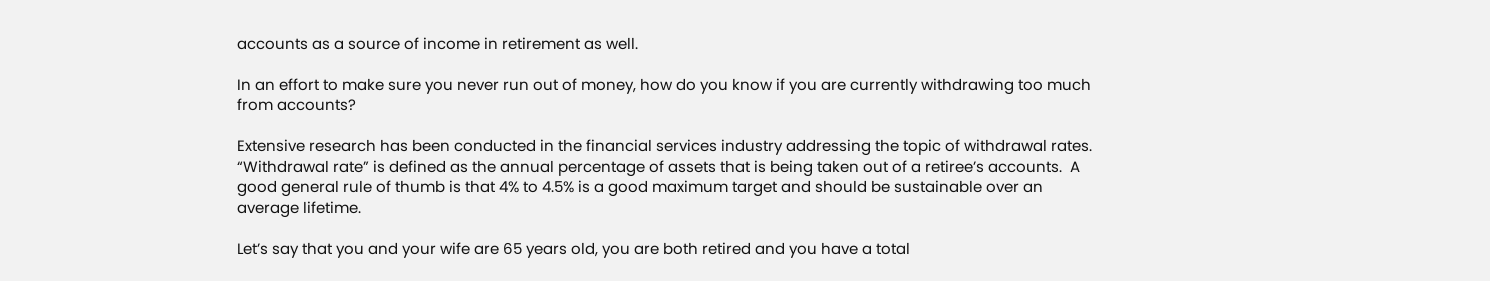accounts as a source of income in retirement as well.

In an effort to make sure you never run out of money, how do you know if you are currently withdrawing too much from accounts?

Extensive research has been conducted in the financial services industry addressing the topic of withdrawal rates.  “Withdrawal rate” is defined as the annual percentage of assets that is being taken out of a retiree’s accounts.  A good general rule of thumb is that 4% to 4.5% is a good maximum target and should be sustainable over an average lifetime.

Let’s say that you and your wife are 65 years old, you are both retired and you have a total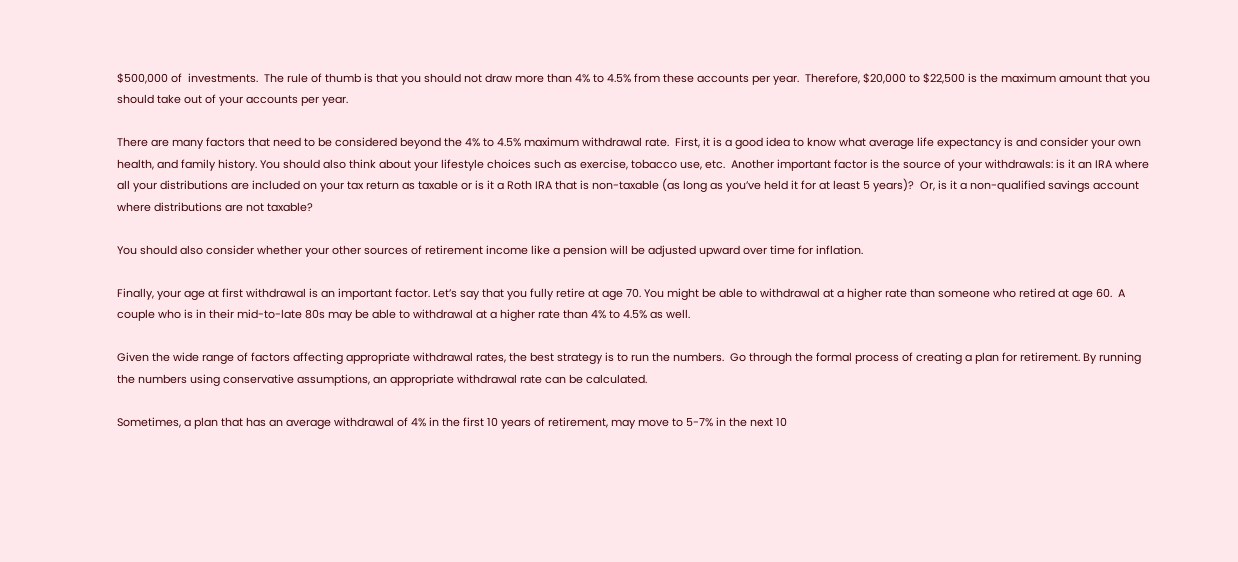$500,000 of  investments.  The rule of thumb is that you should not draw more than 4% to 4.5% from these accounts per year.  Therefore, $20,000 to $22,500 is the maximum amount that you should take out of your accounts per year.

There are many factors that need to be considered beyond the 4% to 4.5% maximum withdrawal rate.  First, it is a good idea to know what average life expectancy is and consider your own health, and family history. You should also think about your lifestyle choices such as exercise, tobacco use, etc.  Another important factor is the source of your withdrawals: is it an IRA where all your distributions are included on your tax return as taxable or is it a Roth IRA that is non-taxable (as long as you’ve held it for at least 5 years)?  Or, is it a non-qualified savings account where distributions are not taxable?

You should also consider whether your other sources of retirement income like a pension will be adjusted upward over time for inflation.

Finally, your age at first withdrawal is an important factor. Let’s say that you fully retire at age 70. You might be able to withdrawal at a higher rate than someone who retired at age 60.  A couple who is in their mid-to-late 80s may be able to withdrawal at a higher rate than 4% to 4.5% as well.

Given the wide range of factors affecting appropriate withdrawal rates, the best strategy is to run the numbers.  Go through the formal process of creating a plan for retirement. By running the numbers using conservative assumptions, an appropriate withdrawal rate can be calculated.

Sometimes, a plan that has an average withdrawal of 4% in the first 10 years of retirement, may move to 5-7% in the next 10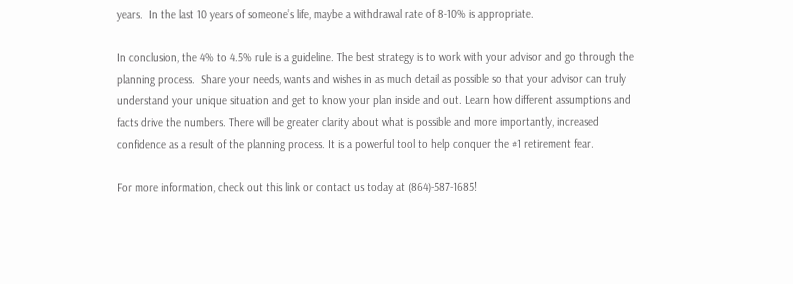years.  In the last 10 years of someone’s life, maybe a withdrawal rate of 8-10% is appropriate.

In conclusion, the 4% to 4.5% rule is a guideline. The best strategy is to work with your advisor and go through the planning process.  Share your needs, wants and wishes in as much detail as possible so that your advisor can truly understand your unique situation and get to know your plan inside and out. Learn how different assumptions and facts drive the numbers. There will be greater clarity about what is possible and more importantly, increased confidence as a result of the planning process. It is a powerful tool to help conquer the #1 retirement fear.

For more information, check out this link or contact us today at (864)-587-1685!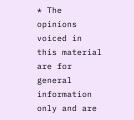* The opinions voiced in this material are for general information only and are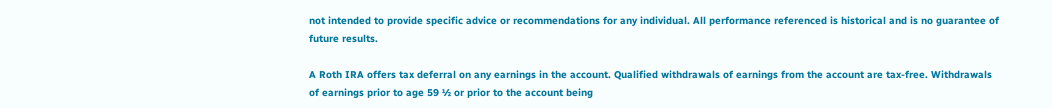not intended to provide specific advice or recommendations for any individual. All performance referenced is historical and is no guarantee of future results.

A Roth IRA offers tax deferral on any earnings in the account. Qualified withdrawals of earnings from the account are tax-free. Withdrawals of earnings prior to age 59 ½ or prior to the account being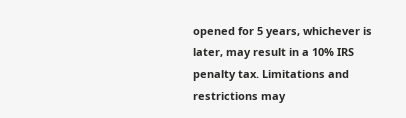opened for 5 years, whichever is later, may result in a 10% IRS penalty tax. Limitations and restrictions may